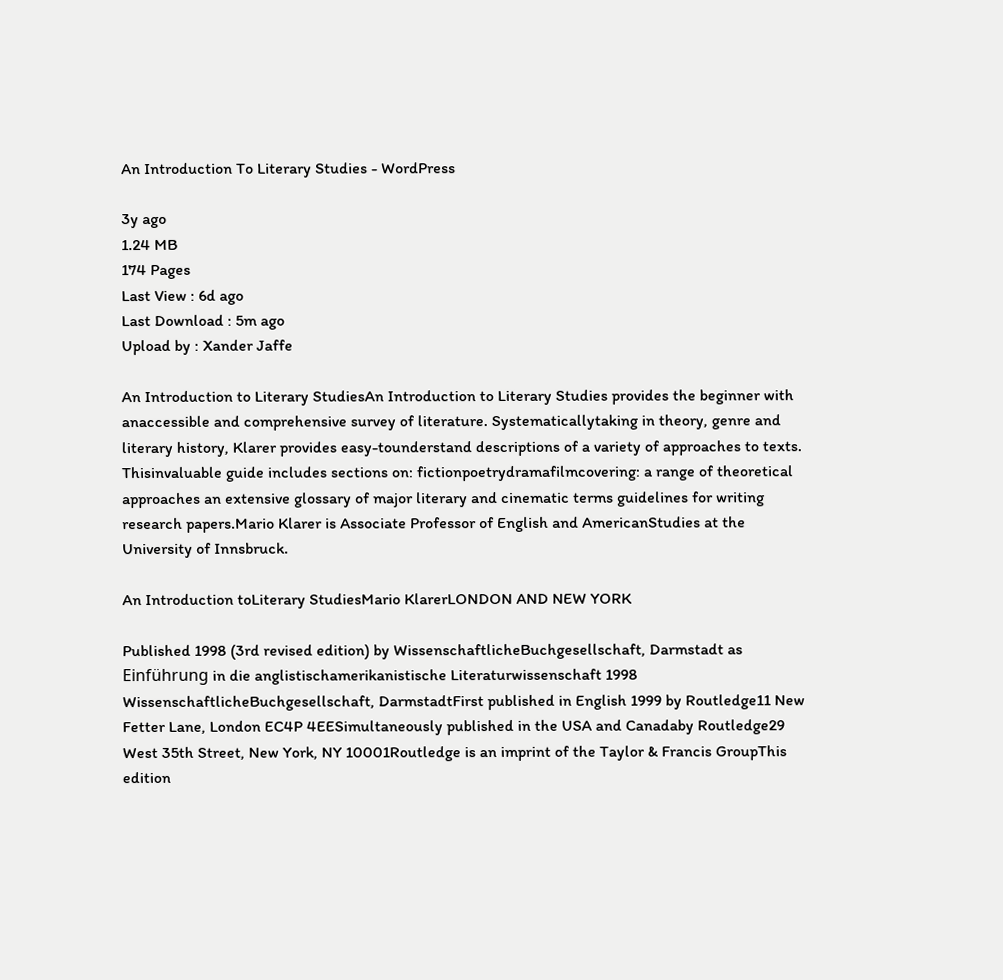An Introduction To Literary Studies - WordPress

3y ago
1.24 MB
174 Pages
Last View : 6d ago
Last Download : 5m ago
Upload by : Xander Jaffe

An Introduction to Literary StudiesAn Introduction to Literary Studies provides the beginner with anaccessible and comprehensive survey of literature. Systematicallytaking in theory, genre and literary history, Klarer provides easy-tounderstand descriptions of a variety of approaches to texts. Thisinvaluable guide includes sections on: fictionpoetrydramafilmcovering: a range of theoretical approaches an extensive glossary of major literary and cinematic terms guidelines for writing research papers.Mario Klarer is Associate Professor of English and AmericanStudies at the University of Innsbruck.

An Introduction toLiterary StudiesMario KlarerLONDON AND NEW YORK

Published 1998 (3rd revised edition) by WissenschaftlicheBuchgesellschaft, Darmstadt as Einführung in die anglistischamerikanistische Literaturwissenschaft 1998 WissenschaftlicheBuchgesellschaft, DarmstadtFirst published in English 1999 by Routledge11 New Fetter Lane, London EC4P 4EESimultaneously published in the USA and Canadaby Routledge29 West 35th Street, New York, NY 10001Routledge is an imprint of the Taylor & Francis GroupThis edition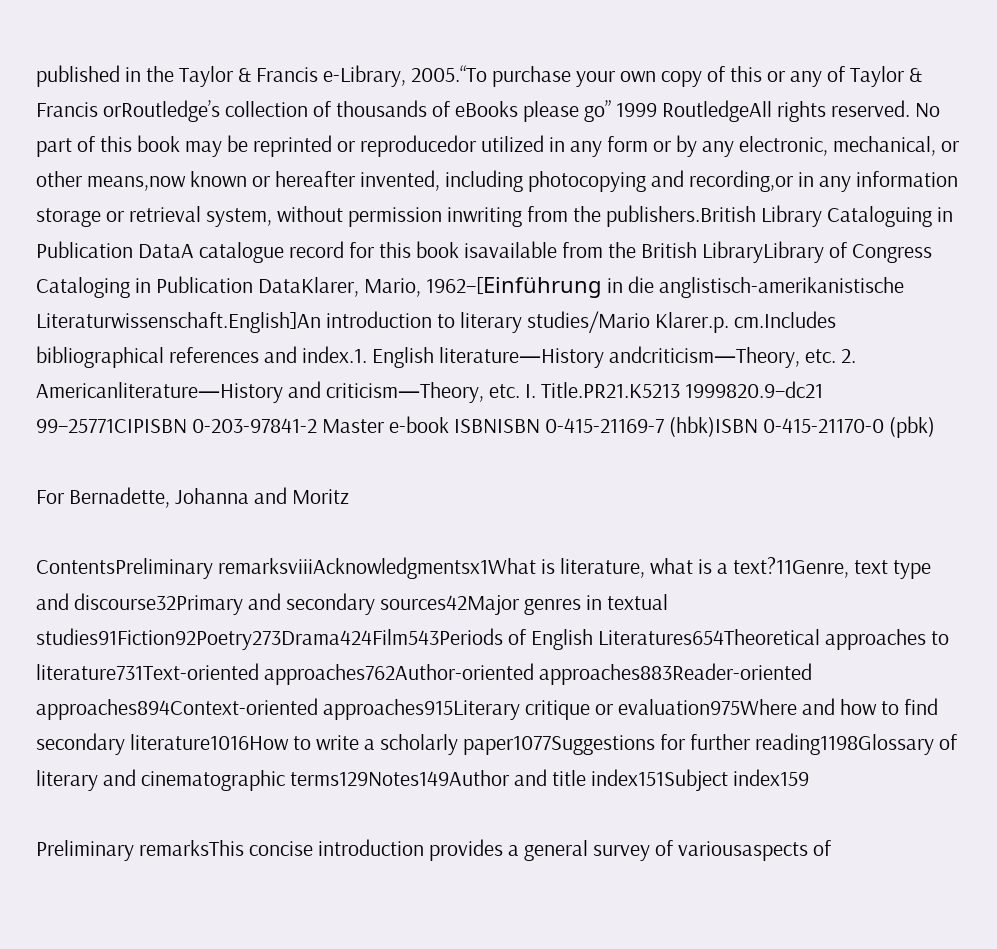published in the Taylor & Francis e-Library, 2005.“To purchase your own copy of this or any of Taylor & Francis orRoutledge’s collection of thousands of eBooks please go” 1999 RoutledgeAll rights reserved. No part of this book may be reprinted or reproducedor utilized in any form or by any electronic, mechanical, or other means,now known or hereafter invented, including photocopying and recording,or in any information storage or retrieval system, without permission inwriting from the publishers.British Library Cataloguing in Publication DataA catalogue record for this book isavailable from the British LibraryLibrary of Congress Cataloging in Publication DataKlarer, Mario, 1962–[Einführung in die anglistisch-amerikanistische Literaturwissenschaft.English]An introduction to literary studies/Mario Klarer.p. cm.Includes bibliographical references and index.1. English literature—History andcriticism—Theory, etc. 2. Americanliterature—History and criticism—Theory, etc. I. Title.PR21.K5213 1999820.9–dc21 99–25771CIPISBN 0-203-97841-2 Master e-book ISBNISBN 0-415-21169-7 (hbk)ISBN 0-415-21170-0 (pbk)

For Bernadette, Johanna and Moritz

ContentsPreliminary remarksviiiAcknowledgmentsx1What is literature, what is a text?11Genre, text type and discourse32Primary and secondary sources42Major genres in textual studies91Fiction92Poetry273Drama424Film543Periods of English Literatures654Theoretical approaches to literature731Text-oriented approaches762Author-oriented approaches883Reader-oriented approaches894Context-oriented approaches915Literary critique or evaluation975Where and how to find secondary literature1016How to write a scholarly paper1077Suggestions for further reading1198Glossary of literary and cinematographic terms129Notes149Author and title index151Subject index159

Preliminary remarksThis concise introduction provides a general survey of variousaspects of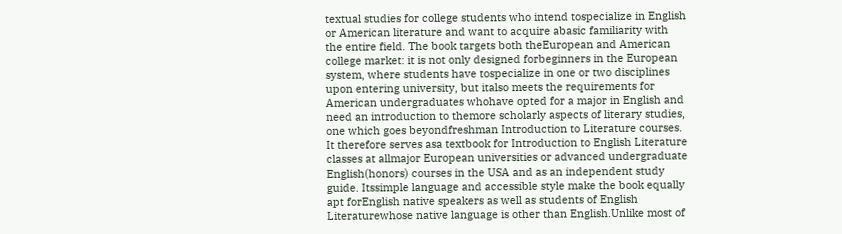textual studies for college students who intend tospecialize in English or American literature and want to acquire abasic familiarity with the entire field. The book targets both theEuropean and American college market: it is not only designed forbeginners in the European system, where students have tospecialize in one or two disciplines upon entering university, but italso meets the requirements for American undergraduates whohave opted for a major in English and need an introduction to themore scholarly aspects of literary studies, one which goes beyondfreshman Introduction to Literature courses. It therefore serves asa textbook for Introduction to English Literature classes at allmajor European universities or advanced undergraduate English(honors) courses in the USA and as an independent study guide. Itssimple language and accessible style make the book equally apt forEnglish native speakers as well as students of English Literaturewhose native language is other than English.Unlike most of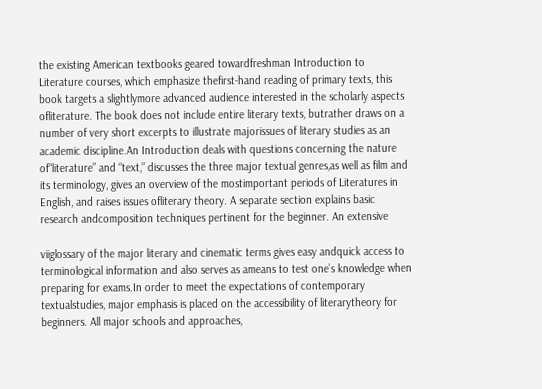the existing American textbooks geared towardfreshman Introduction to Literature courses, which emphasize thefirst-hand reading of primary texts, this book targets a slightlymore advanced audience interested in the scholarly aspects ofliterature. The book does not include entire literary texts, butrather draws on a number of very short excerpts to illustrate majorissues of literary studies as an academic discipline.An Introduction deals with questions concerning the nature of“literature” and “text,” discusses the three major textual genres,as well as film and its terminology, gives an overview of the mostimportant periods of Literatures in English, and raises issues ofliterary theory. A separate section explains basic research andcomposition techniques pertinent for the beginner. An extensive

viiglossary of the major literary and cinematic terms gives easy andquick access to terminological information and also serves as ameans to test one’s knowledge when preparing for exams.In order to meet the expectations of contemporary textualstudies, major emphasis is placed on the accessibility of literarytheory for beginners. All major schools and approaches,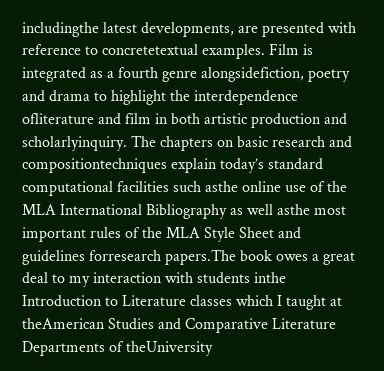includingthe latest developments, are presented with reference to concretetextual examples. Film is integrated as a fourth genre alongsidefiction, poetry and drama to highlight the interdependence ofliterature and film in both artistic production and scholarlyinquiry. The chapters on basic research and compositiontechniques explain today’s standard computational facilities such asthe online use of the MLA International Bibliography as well asthe most important rules of the MLA Style Sheet and guidelines forresearch papers.The book owes a great deal to my interaction with students inthe Introduction to Literature classes which I taught at theAmerican Studies and Comparative Literature Departments of theUniversity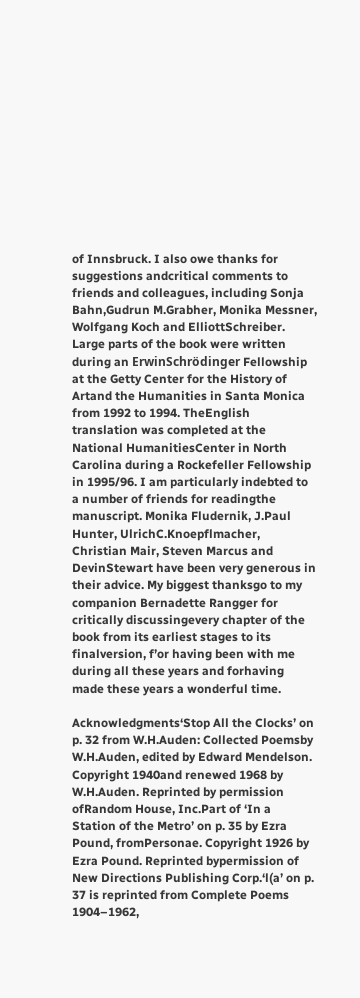of Innsbruck. I also owe thanks for suggestions andcritical comments to friends and colleagues, including Sonja Bahn,Gudrun M.Grabher, Monika Messner, Wolfgang Koch and ElliottSchreiber. Large parts of the book were written during an ErwinSchrödinger Fellowship at the Getty Center for the History of Artand the Humanities in Santa Monica from 1992 to 1994. TheEnglish translation was completed at the National HumanitiesCenter in North Carolina during a Rockefeller Fellowship in 1995/96. I am particularly indebted to a number of friends for readingthe manuscript. Monika Fludernik, J.Paul Hunter, UlrichC.Knoepflmacher, Christian Mair, Steven Marcus and DevinStewart have been very generous in their advice. My biggest thanksgo to my companion Bernadette Rangger for critically discussingevery chapter of the book from its earliest stages to its finalversion, f’or having been with me during all these years and forhaving made these years a wonderful time.

Acknowledgments‘Stop All the Clocks’ on p. 32 from W.H.Auden: Collected Poemsby W.H.Auden, edited by Edward Mendelson. Copyright 1940and renewed 1968 by W.H.Auden. Reprinted by permission ofRandom House, Inc.Part of ‘In a Station of the Metro’ on p. 35 by Ezra Pound, fromPersonae. Copyright 1926 by Ezra Pound. Reprinted bypermission of New Directions Publishing Corp.‘l(a’ on p. 37 is reprinted from Complete Poems 1904–1962,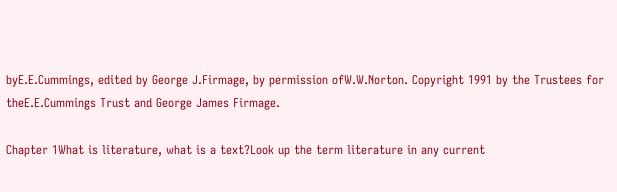byE.E.Cummings, edited by George J.Firmage, by permission ofW.W.Norton. Copyright 1991 by the Trustees for theE.E.Cummings Trust and George James Firmage.

Chapter 1What is literature, what is a text?Look up the term literature in any current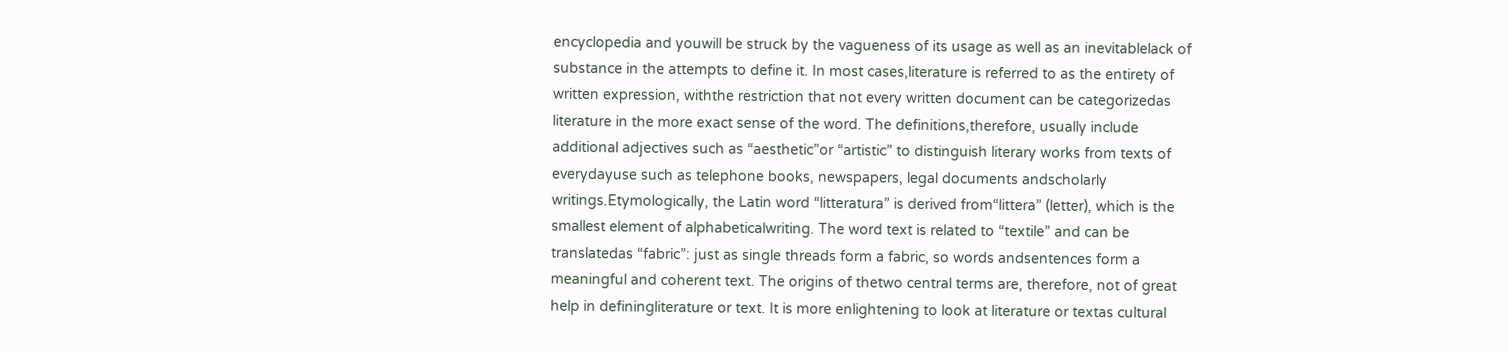encyclopedia and youwill be struck by the vagueness of its usage as well as an inevitablelack of substance in the attempts to define it. In most cases,literature is referred to as the entirety of written expression, withthe restriction that not every written document can be categorizedas literature in the more exact sense of the word. The definitions,therefore, usually include additional adjectives such as “aesthetic”or “artistic” to distinguish literary works from texts of everydayuse such as telephone books, newspapers, legal documents andscholarly writings.Etymologically, the Latin word “litteratura” is derived from“littera” (letter), which is the smallest element of alphabeticalwriting. The word text is related to “textile” and can be translatedas “fabric”: just as single threads form a fabric, so words andsentences form a meaningful and coherent text. The origins of thetwo central terms are, therefore, not of great help in definingliterature or text. It is more enlightening to look at literature or textas cultural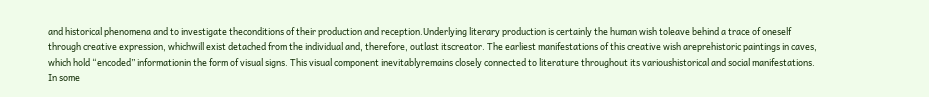and historical phenomena and to investigate theconditions of their production and reception.Underlying literary production is certainly the human wish toleave behind a trace of oneself through creative expression, whichwill exist detached from the individual and, therefore, outlast itscreator. The earliest manifestations of this creative wish areprehistoric paintings in caves, which hold “encoded” informationin the form of visual signs. This visual component inevitablyremains closely connected to literature throughout its varioushistorical and social manifestations. In some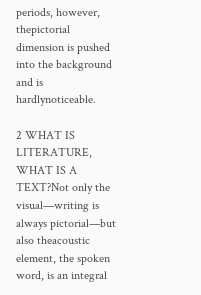periods, however, thepictorial dimension is pushed into the background and is hardlynoticeable.

2 WHAT IS LITERATURE, WHAT IS A TEXT?Not only the visual—writing is always pictorial—but also theacoustic element, the spoken word, is an integral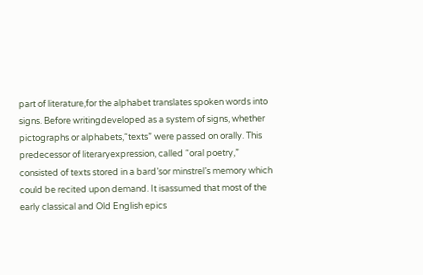part of literature,for the alphabet translates spoken words into signs. Before writingdeveloped as a system of signs, whether pictographs or alphabets,“texts” were passed on orally. This predecessor of literaryexpression, called “oral poetry,” consisted of texts stored in a bard’sor minstrel’s memory which could be recited upon demand. It isassumed that most of the early classical and Old English epics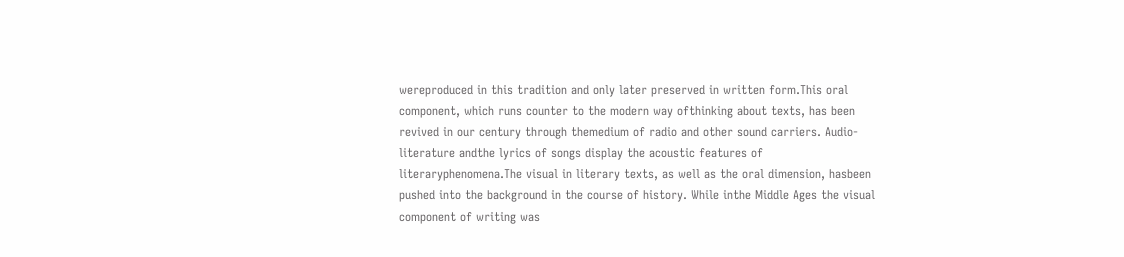wereproduced in this tradition and only later preserved in written form.This oral component, which runs counter to the modern way ofthinking about texts, has been revived in our century through themedium of radio and other sound carriers. Audio-literature andthe lyrics of songs display the acoustic features of literaryphenomena.The visual in literary texts, as well as the oral dimension, hasbeen pushed into the background in the course of history. While inthe Middle Ages the visual component of writing was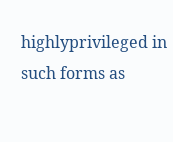highlyprivileged in such forms as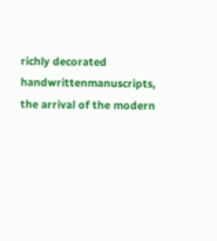richly decorated handwrittenmanuscripts, the arrival of the modern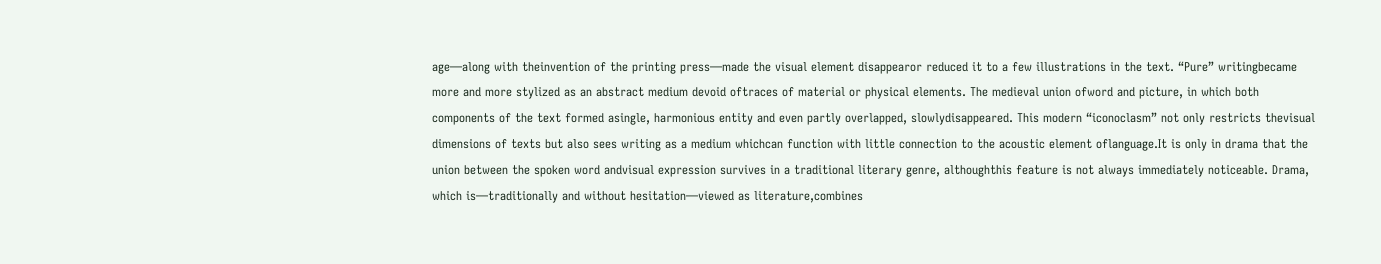age—along with theinvention of the printing press—made the visual element disappearor reduced it to a few illustrations in the text. “Pure” writingbecame more and more stylized as an abstract medium devoid oftraces of material or physical elements. The medieval union ofword and picture, in which both components of the text formed asingle, harmonious entity and even partly overlapped, slowlydisappeared. This modern “iconoclasm” not only restricts thevisual dimensions of texts but also sees writing as a medium whichcan function with little connection to the acoustic element oflanguage.It is only in drama that the union between the spoken word andvisual expression survives in a traditional literary genre, althoughthis feature is not always immediately noticeable. Drama, which is—traditionally and without hesitation—viewed as literature,combines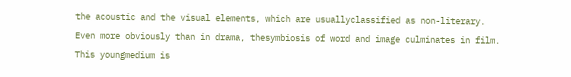the acoustic and the visual elements, which are usuallyclassified as non-literary. Even more obviously than in drama, thesymbiosis of word and image culminates in film. This youngmedium is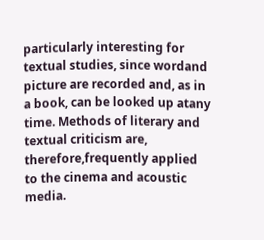particularly interesting for textual studies, since wordand picture are recorded and, as in a book, can be looked up atany time. Methods of literary and textual criticism are, therefore,frequently applied to the cinema and acoustic media.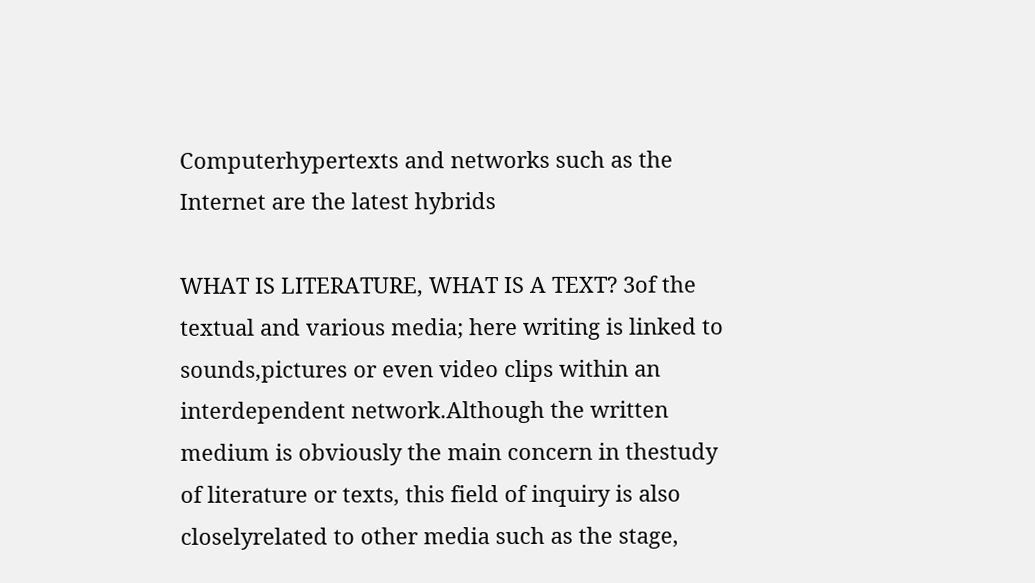Computerhypertexts and networks such as the Internet are the latest hybrids

WHAT IS LITERATURE, WHAT IS A TEXT? 3of the textual and various media; here writing is linked to sounds,pictures or even video clips within an interdependent network.Although the written medium is obviously the main concern in thestudy of literature or texts, this field of inquiry is also closelyrelated to other media such as the stage,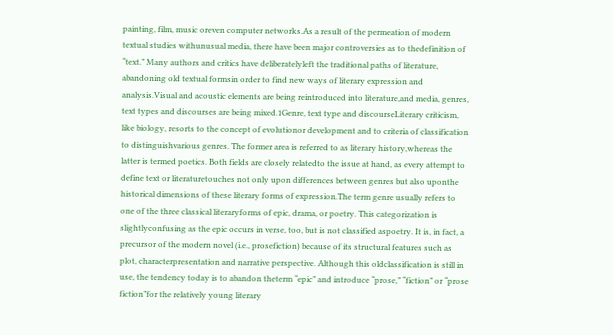painting, film, music oreven computer networks.As a result of the permeation of modern textual studies withunusual media, there have been major controversies as to thedefinition of “text.” Many authors and critics have deliberatelyleft the traditional paths of literature, abandoning old textual formsin order to find new ways of literary expression and analysis.Visual and acoustic elements are being reintroduced into literature,and media, genres, text types and discourses are being mixed.1Genre, text type and discourseLiterary criticism, like biology, resorts to the concept of evolutionor development and to criteria of classification to distinguishvarious genres. The former area is referred to as literary history,whereas the latter is termed poetics. Both fields are closely relatedto the issue at hand, as every attempt to define text or literaturetouches not only upon differences between genres but also uponthe historical dimensions of these literary forms of expression.The term genre usually refers to one of the three classical literaryforms of epic, drama, or poetry. This categorization is slightlyconfusing as the epic occurs in verse, too, but is not classified aspoetry. It is, in fact, a precursor of the modern novel (i.e., prosefiction) because of its structural features such as plot, characterpresentation and narrative perspective. Although this oldclassification is still in use, the tendency today is to abandon theterm “epic” and introduce “prose,” “fiction” or “prose fiction”for the relatively young literary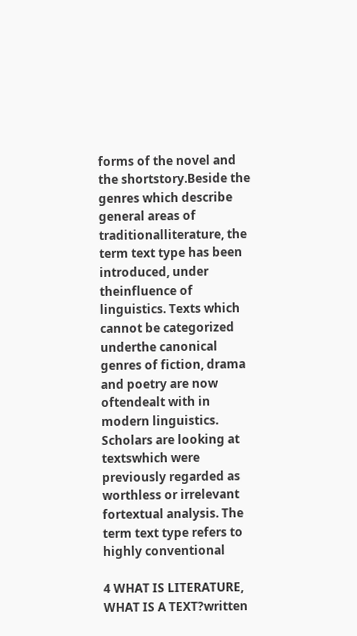forms of the novel and the shortstory.Beside the genres which describe general areas of traditionalliterature, the term text type has been introduced, under theinfluence of linguistics. Texts which cannot be categorized underthe canonical genres of fiction, drama and poetry are now oftendealt with in modern linguistics. Scholars are looking at textswhich were previously regarded as worthless or irrelevant fortextual analysis. The term text type refers to highly conventional

4 WHAT IS LITERATURE, WHAT IS A TEXT?written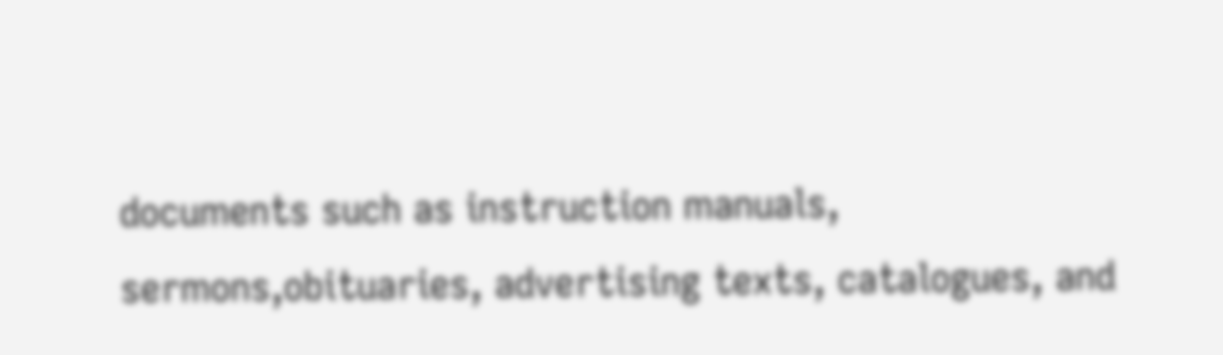documents such as instruction manuals, sermons,obituaries, advertising texts, catalogues, and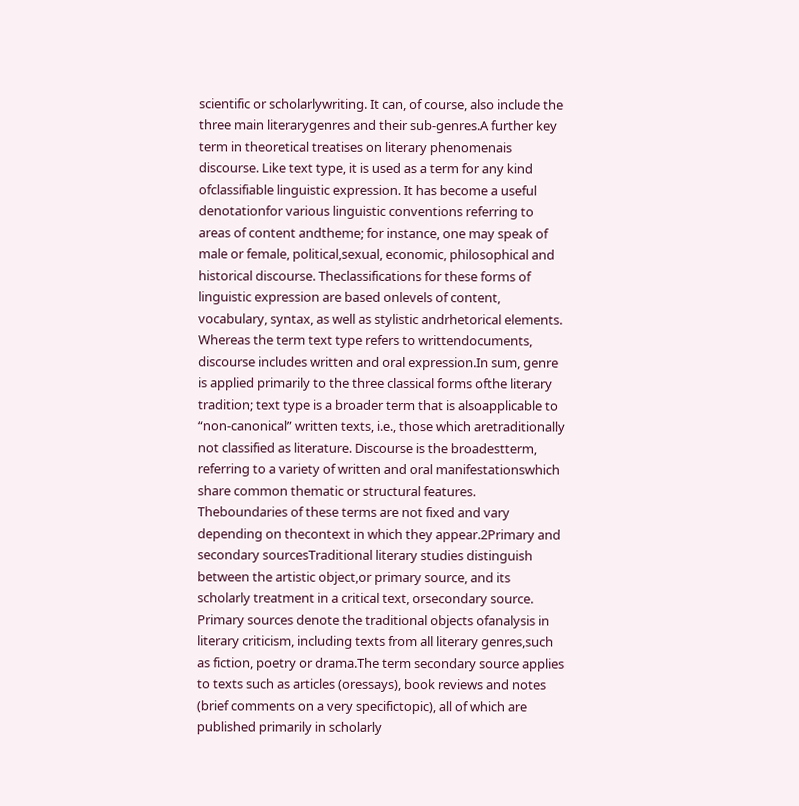scientific or scholarlywriting. It can, of course, also include the three main literarygenres and their sub-genres.A further key term in theoretical treatises on literary phenomenais discourse. Like text type, it is used as a term for any kind ofclassifiable linguistic expression. It has become a useful denotationfor various linguistic conventions referring to areas of content andtheme; for instance, one may speak of male or female, political,sexual, economic, philosophical and historical discourse. Theclassifications for these forms of linguistic expression are based onlevels of content, vocabulary, syntax, as well as stylistic andrhetorical elements. Whereas the term text type refers to writtendocuments, discourse includes written and oral expression.In sum, genre is applied primarily to the three classical forms ofthe literary tradition; text type is a broader term that is alsoapplicable to “non-canonical” written texts, i.e., those which aretraditionally not classified as literature. Discourse is the broadestterm, referring to a variety of written and oral manifestationswhich share common thematic or structural features. Theboundaries of these terms are not fixed and vary depending on thecontext in which they appear.2Primary and secondary sourcesTraditional literary studies distinguish between the artistic object,or primary source, and its scholarly treatment in a critical text, orsecondary source. Primary sources denote the traditional objects ofanalysis in literary criticism, including texts from all literary genres,such as fiction, poetry or drama.The term secondary source applies to texts such as articles (oressays), book reviews and notes (brief comments on a very specifictopic), all of which are published primarily in scholarly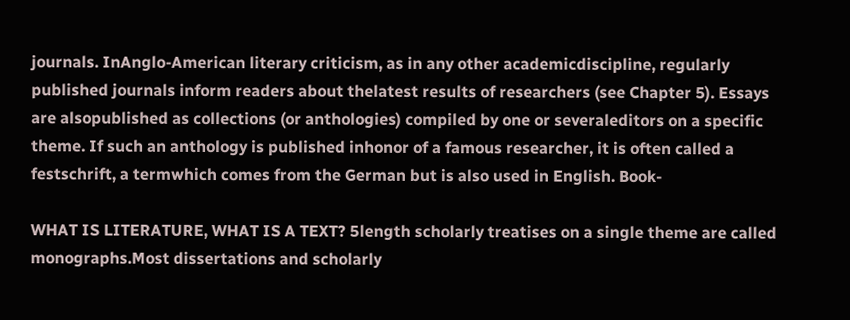journals. InAnglo-American literary criticism, as in any other academicdiscipline, regularly published journals inform readers about thelatest results of researchers (see Chapter 5). Essays are alsopublished as collections (or anthologies) compiled by one or severaleditors on a specific theme. If such an anthology is published inhonor of a famous researcher, it is often called a festschrift, a termwhich comes from the German but is also used in English. Book-

WHAT IS LITERATURE, WHAT IS A TEXT? 5length scholarly treatises on a single theme are called monographs.Most dissertations and scholarly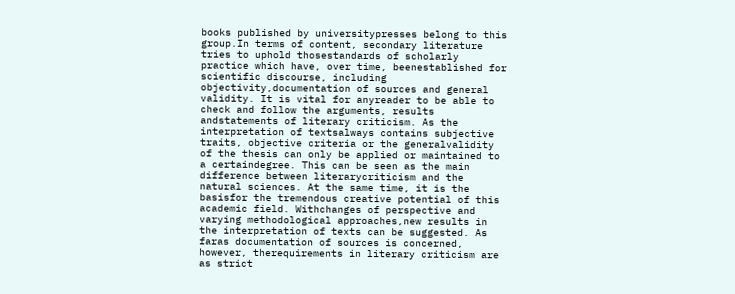books published by universitypresses belong to this group.In terms of content, secondary literature tries to uphold thosestandards of scholarly practice which have, over time, beenestablished for scientific discourse, including objectivity,documentation of sources and general validity. It is vital for anyreader to be able to check and follow the arguments, results andstatements of literary criticism. As the interpretation of textsalways contains subjective traits, objective criteria or the generalvalidity of the thesis can only be applied or maintained to a certaindegree. This can be seen as the main difference between literarycriticism and the natural sciences. At the same time, it is the basisfor the tremendous creative potential of this academic field. Withchanges of perspective and varying methodological approaches,new results in the interpretation of texts can be suggested. As faras documentation of sources is concerned, however, therequirements in literary criticism are as strict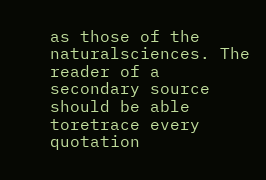as those of the naturalsciences. The reader of a secondary source should be able toretrace every quotation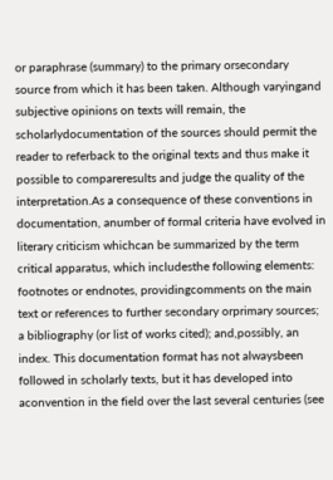or paraphrase (summary) to the primary orsecondary source from which it has been taken. Although varyingand subjective opinions on texts will remain, the scholarlydocumentation of the sources should permit the reader to referback to the original texts and thus make it possible to compareresults and judge the quality of the interpretation.As a consequence of these conventions in documentation, anumber of formal criteria have evolved in literary criticism whichcan be summarized by the term critical apparatus, which includesthe following elements: footnotes or endnotes, providingcomments on the main text or references to further secondary orprimary sources; a bibliography (or list of works cited); and,possibly, an index. This documentation format has not alwaysbeen followed in scholarly texts, but it has developed into aconvention in the field over the last several centuries (see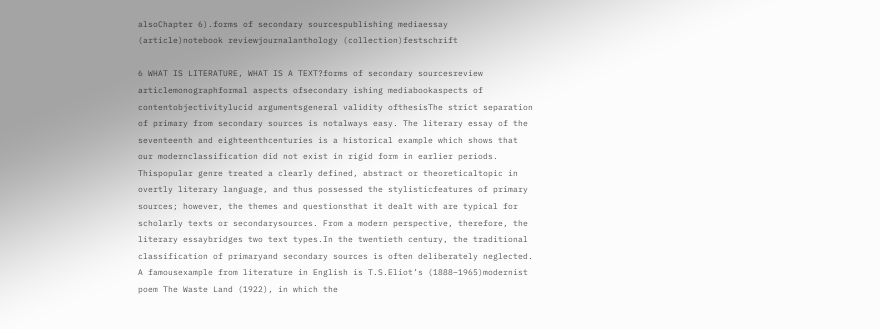alsoChapter 6).forms of secondary sourcespublishing mediaessay (article)notebook reviewjournalanthology (collection)festschrift

6 WHAT IS LITERATURE, WHAT IS A TEXT?forms of secondary sourcesreview articlemonographformal aspects ofsecondary ishing mediabookaspects of contentobjectivitylucid argumentsgeneral validity ofthesisThe strict separation of primary from secondary sources is notalways easy. The literary essay of the seventeenth and eighteenthcenturies is a historical example which shows that our modernclassification did not exist in rigid form in earlier periods. Thispopular genre treated a clearly defined, abstract or theoreticaltopic in overtly literary language, and thus possessed the stylisticfeatures of primary sources; however, the themes and questionsthat it dealt with are typical for scholarly texts or secondarysources. From a modern perspective, therefore, the literary essaybridges two text types.In the twentieth century, the traditional classification of primaryand secondary sources is often deliberately neglected. A famousexample from literature in English is T.S.Eliot’s (1888–1965)modernist poem The Waste Land (1922), in which the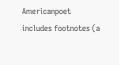Americanpoet includes footnotes (a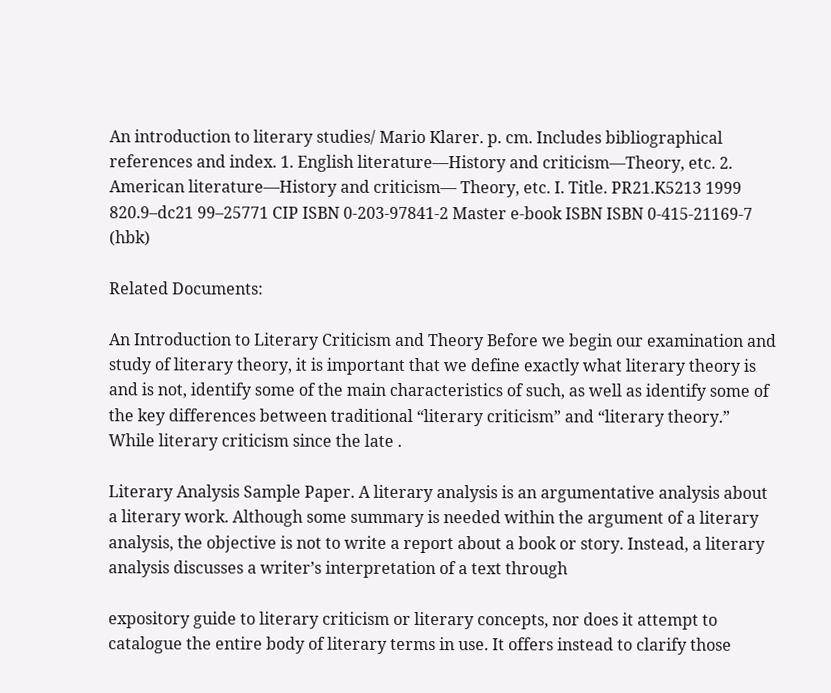An introduction to literary studies/ Mario Klarer. p. cm. Includes bibliographical references and index. 1. English literature—History and criticism—Theory, etc. 2. American literature—History and criticism— Theory, etc. I. Title. PR21.K5213 1999 820.9–dc21 99–25771 CIP ISBN 0-203-97841-2 Master e-book ISBN ISBN 0-415-21169-7 (hbk)

Related Documents:

An Introduction to Literary Criticism and Theory Before we begin our examination and study of literary theory, it is important that we define exactly what literary theory is and is not, identify some of the main characteristics of such, as well as identify some of the key differences between traditional “literary criticism” and “literary theory.” While literary criticism since the late .

Literary Analysis Sample Paper. A literary analysis is an argumentative analysis about a literary work. Although some summary is needed within the argument of a literary analysis, the objective is not to write a report about a book or story. Instead, a literary analysis discusses a writer’s interpretation of a text through

expository guide to literary criticism or literary concepts, nor does it attempt to catalogue the entire body of literary terms in use. It offers instead to clarify those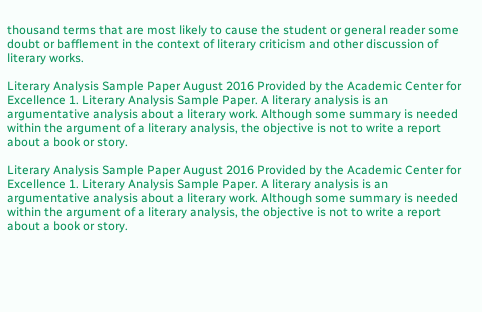thousand terms that are most likely to cause the student or general reader some doubt or bafflement in the context of literary criticism and other discussion of literary works.

Literary Analysis Sample Paper August 2016 Provided by the Academic Center for Excellence 1. Literary Analysis Sample Paper. A literary analysis is an argumentative analysis about a literary work. Although some summary is needed within the argument of a literary analysis, the objective is not to write a report about a book or story.

Literary Analysis Sample Paper August 2016 Provided by the Academic Center for Excellence 1. Literary Analysis Sample Paper. A literary analysis is an argumentative analysis about a literary work. Although some summary is needed within the argument of a literary analysis, the objective is not to write a report about a book or story.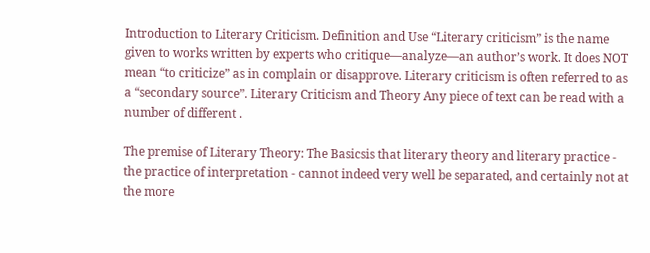Introduction to Literary Criticism. Definition and Use “Literary criticism” is the name given to works written by experts who critique—analyze—an author’s work. It does NOT mean “to criticize” as in complain or disapprove. Literary criticism is often referred to as a “secondary source”. Literary Criticism and Theory Any piece of text can be read with a number of different .

The premise of Literary Theory: The Basicsis that literary theory and literary practice - the practice of interpretation - cannot indeed very well be separated, and certainly not at the more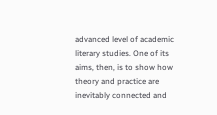advanced level of academic literary studies. One of its aims, then, is to show how theory and practice are inevitably connected and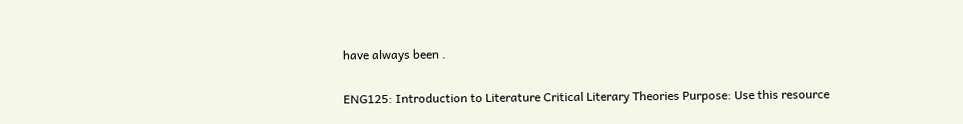have always been .

ENG125: Introduction to Literature Critical Literary Theories Purpose: Use this resource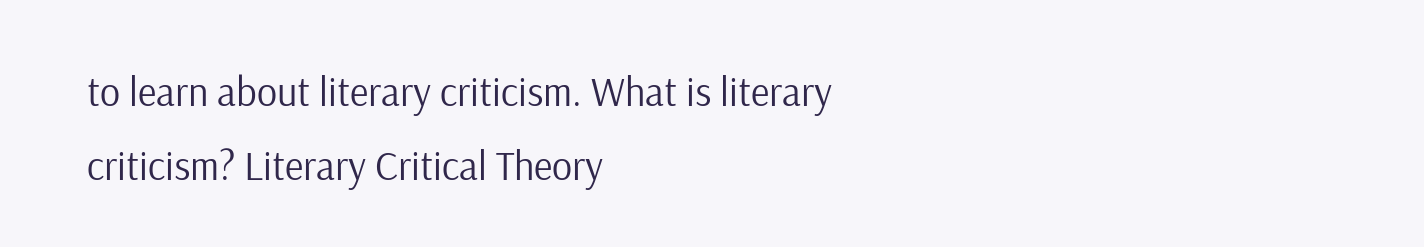to learn about literary criticism. What is literary criticism? Literary Critical Theory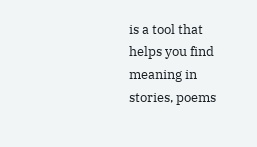is a tool that helps you find meaning in stories, poems